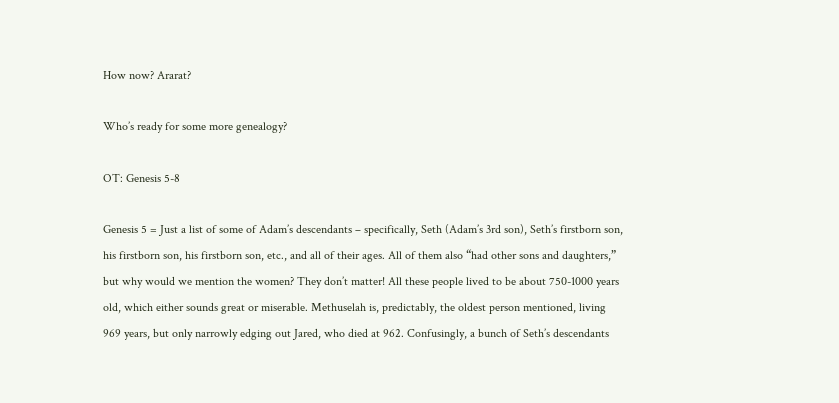How now? Ararat?

Who’s ready for some more genealogy?

OT: Genesis 5-8

Genesis 5 = Just a list of some of Adam’s descendants – specifically, Seth (Adam’s 3rd son), Seth’s firstborn son, his firstborn son, his firstborn son, etc., and all of their ages. All of them also “had other sons and daughters,” but why would we mention the women? They don’t matter! All these people lived to be about 750-1000 years old, which either sounds great or miserable. Methuselah is, predictably, the oldest person mentioned, living 969 years, but only narrowly edging out Jared, who died at 962. Confusingly, a bunch of Seth’s descendants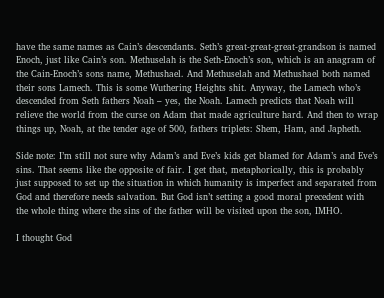have the same names as Cain’s descendants. Seth’s great-great-great-grandson is named Enoch, just like Cain’s son. Methuselah is the Seth-Enoch’s son, which is an anagram of the Cain-Enoch’s sons name, Methushael. And Methuselah and Methushael both named their sons Lamech. This is some Wuthering Heights shit. Anyway, the Lamech who’s descended from Seth fathers Noah – yes, the Noah. Lamech predicts that Noah will relieve the world from the curse on Adam that made agriculture hard. And then to wrap things up, Noah, at the tender age of 500, fathers triplets: Shem, Ham, and Japheth.

Side note: I’m still not sure why Adam’s and Eve’s kids get blamed for Adam’s and Eve’s sins. That seems like the opposite of fair. I get that, metaphorically, this is probably just supposed to set up the situation in which humanity is imperfect and separated from God and therefore needs salvation. But God isn’t setting a good moral precedent with the whole thing where the sins of the father will be visited upon the son, IMHO.

I thought God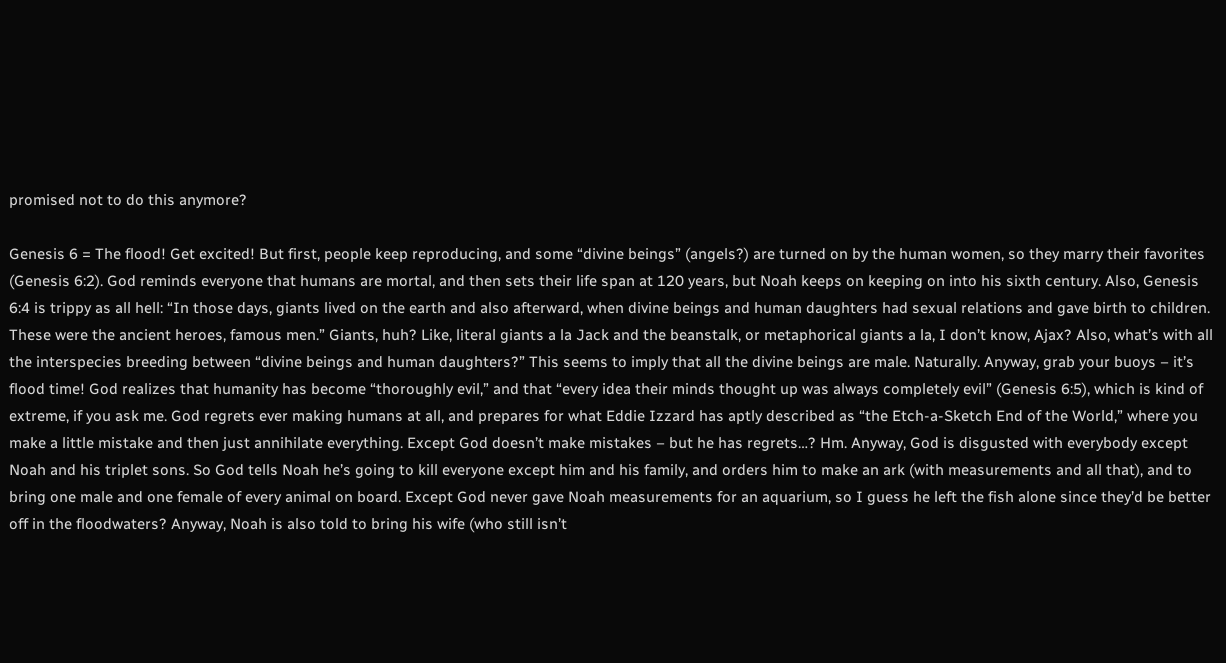promised not to do this anymore?

Genesis 6 = The flood! Get excited! But first, people keep reproducing, and some “divine beings” (angels?) are turned on by the human women, so they marry their favorites (Genesis 6:2). God reminds everyone that humans are mortal, and then sets their life span at 120 years, but Noah keeps on keeping on into his sixth century. Also, Genesis 6:4 is trippy as all hell: “In those days, giants lived on the earth and also afterward, when divine beings and human daughters had sexual relations and gave birth to children. These were the ancient heroes, famous men.” Giants, huh? Like, literal giants a la Jack and the beanstalk, or metaphorical giants a la, I don’t know, Ajax? Also, what’s with all the interspecies breeding between “divine beings and human daughters?” This seems to imply that all the divine beings are male. Naturally. Anyway, grab your buoys – it’s flood time! God realizes that humanity has become “thoroughly evil,” and that “every idea their minds thought up was always completely evil” (Genesis 6:5), which is kind of extreme, if you ask me. God regrets ever making humans at all, and prepares for what Eddie Izzard has aptly described as “the Etch-a-Sketch End of the World,” where you make a little mistake and then just annihilate everything. Except God doesn’t make mistakes – but he has regrets…? Hm. Anyway, God is disgusted with everybody except Noah and his triplet sons. So God tells Noah he’s going to kill everyone except him and his family, and orders him to make an ark (with measurements and all that), and to bring one male and one female of every animal on board. Except God never gave Noah measurements for an aquarium, so I guess he left the fish alone since they’d be better off in the floodwaters? Anyway, Noah is also told to bring his wife (who still isn’t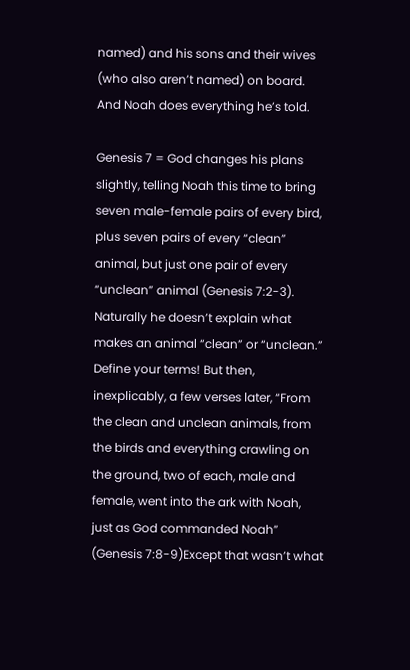named) and his sons and their wives (who also aren’t named) on board. And Noah does everything he’s told.

Genesis 7 = God changes his plans slightly, telling Noah this time to bring seven male-female pairs of every bird, plus seven pairs of every “clean” animal, but just one pair of every “unclean” animal (Genesis 7:2-3). Naturally he doesn’t explain what makes an animal “clean” or “unclean.” Define your terms! But then, inexplicably, a few verses later, “From the clean and unclean animals, from the birds and everything crawling on the ground, two of each, male and female, went into the ark with Noah, just as God commanded Noah” (Genesis 7:8-9)Except that wasn’t what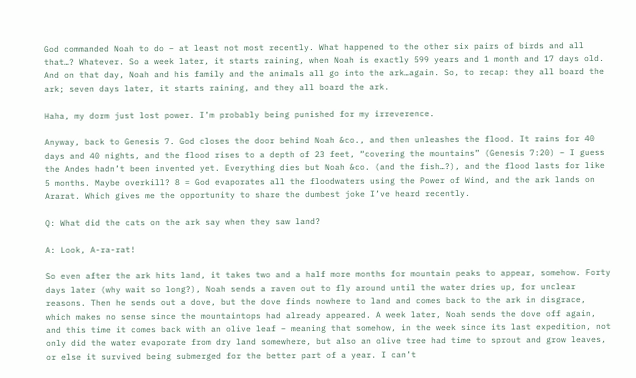God commanded Noah to do – at least not most recently. What happened to the other six pairs of birds and all that…? Whatever. So a week later, it starts raining, when Noah is exactly 599 years and 1 month and 17 days old. And on that day, Noah and his family and the animals all go into the ark…again. So, to recap: they all board the ark; seven days later, it starts raining, and they all board the ark.

Haha, my dorm just lost power. I’m probably being punished for my irreverence.

Anyway, back to Genesis 7. God closes the door behind Noah &co., and then unleashes the flood. It rains for 40 days and 40 nights, and the flood rises to a depth of 23 feet, “covering the mountains” (Genesis 7:20) – I guess the Andes hadn’t been invented yet. Everything dies but Noah &co. (and the fish…?), and the flood lasts for like 5 months. Maybe overkill? 8 = God evaporates all the floodwaters using the Power of Wind, and the ark lands on Ararat. Which gives me the opportunity to share the dumbest joke I’ve heard recently.

Q: What did the cats on the ark say when they saw land?

A: Look, A-ra-rat!

So even after the ark hits land, it takes two and a half more months for mountain peaks to appear, somehow. Forty days later (why wait so long?), Noah sends a raven out to fly around until the water dries up, for unclear reasons. Then he sends out a dove, but the dove finds nowhere to land and comes back to the ark in disgrace, which makes no sense since the mountaintops had already appeared. A week later, Noah sends the dove off again, and this time it comes back with an olive leaf – meaning that somehow, in the week since its last expedition, not only did the water evaporate from dry land somewhere, but also an olive tree had time to sprout and grow leaves, or else it survived being submerged for the better part of a year. I can’t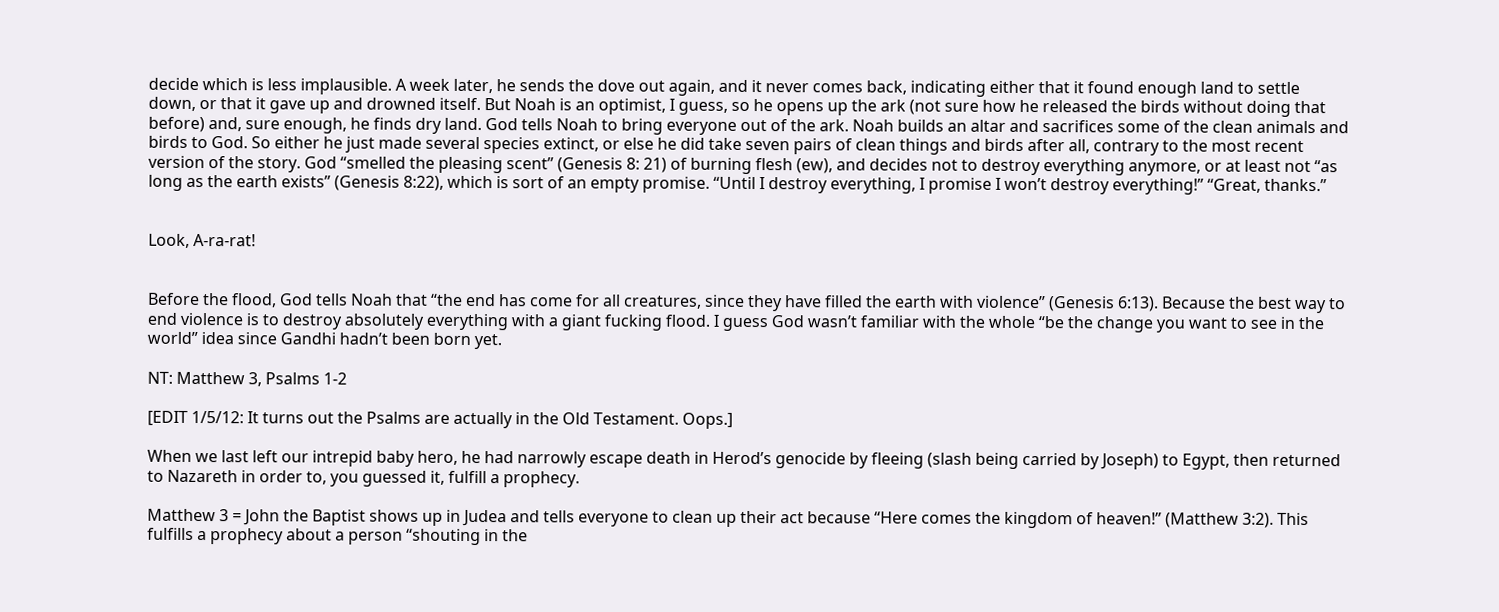decide which is less implausible. A week later, he sends the dove out again, and it never comes back, indicating either that it found enough land to settle down, or that it gave up and drowned itself. But Noah is an optimist, I guess, so he opens up the ark (not sure how he released the birds without doing that before) and, sure enough, he finds dry land. God tells Noah to bring everyone out of the ark. Noah builds an altar and sacrifices some of the clean animals and birds to God. So either he just made several species extinct, or else he did take seven pairs of clean things and birds after all, contrary to the most recent version of the story. God “smelled the pleasing scent” (Genesis 8: 21) of burning flesh (ew), and decides not to destroy everything anymore, or at least not “as long as the earth exists” (Genesis 8:22), which is sort of an empty promise. “Until I destroy everything, I promise I won’t destroy everything!” “Great, thanks.”


Look, A-ra-rat!


Before the flood, God tells Noah that “the end has come for all creatures, since they have filled the earth with violence” (Genesis 6:13). Because the best way to end violence is to destroy absolutely everything with a giant fucking flood. I guess God wasn’t familiar with the whole “be the change you want to see in the world” idea since Gandhi hadn’t been born yet.

NT: Matthew 3, Psalms 1-2

[EDIT 1/5/12: It turns out the Psalms are actually in the Old Testament. Oops.]

When we last left our intrepid baby hero, he had narrowly escape death in Herod’s genocide by fleeing (slash being carried by Joseph) to Egypt, then returned to Nazareth in order to, you guessed it, fulfill a prophecy.

Matthew 3 = John the Baptist shows up in Judea and tells everyone to clean up their act because “Here comes the kingdom of heaven!” (Matthew 3:2). This fulfills a prophecy about a person “shouting in the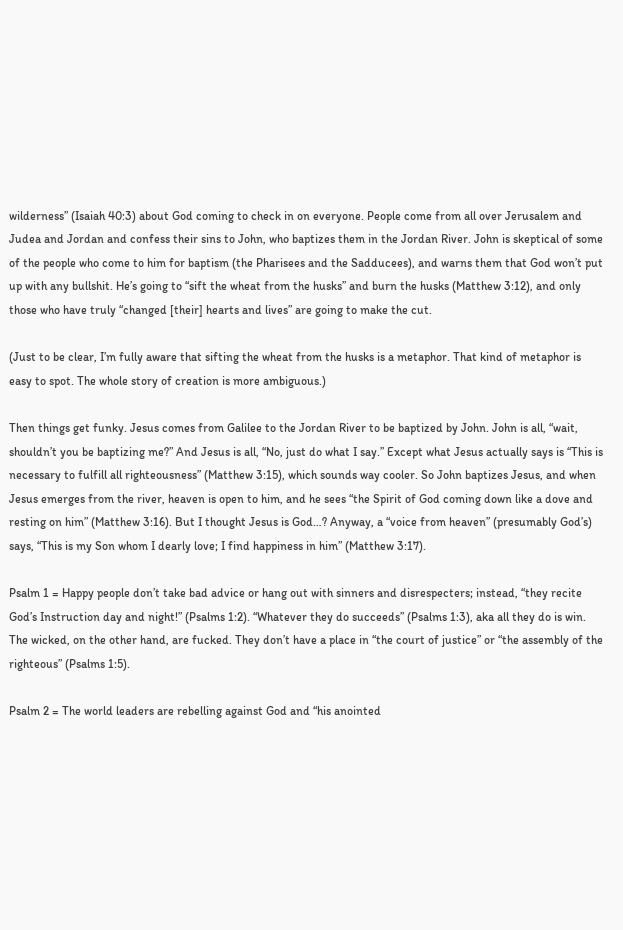wilderness” (Isaiah 40:3) about God coming to check in on everyone. People come from all over Jerusalem and Judea and Jordan and confess their sins to John, who baptizes them in the Jordan River. John is skeptical of some of the people who come to him for baptism (the Pharisees and the Sadducees), and warns them that God won’t put up with any bullshit. He’s going to “sift the wheat from the husks” and burn the husks (Matthew 3:12), and only those who have truly “changed [their] hearts and lives” are going to make the cut.

(Just to be clear, I’m fully aware that sifting the wheat from the husks is a metaphor. That kind of metaphor is easy to spot. The whole story of creation is more ambiguous.)

Then things get funky. Jesus comes from Galilee to the Jordan River to be baptized by John. John is all, “wait, shouldn’t you be baptizing me?” And Jesus is all, “No, just do what I say.” Except what Jesus actually says is “This is necessary to fulfill all righteousness” (Matthew 3:15), which sounds way cooler. So John baptizes Jesus, and when Jesus emerges from the river, heaven is open to him, and he sees “the Spirit of God coming down like a dove and resting on him” (Matthew 3:16). But I thought Jesus is God…? Anyway, a “voice from heaven” (presumably God’s) says, “This is my Son whom I dearly love; I find happiness in him” (Matthew 3:17).

Psalm 1 = Happy people don’t take bad advice or hang out with sinners and disrespecters; instead, “they recite God’s Instruction day and night!” (Psalms 1:2). “Whatever they do succeeds” (Psalms 1:3), aka all they do is win. The wicked, on the other hand, are fucked. They don’t have a place in “the court of justice” or “the assembly of the righteous” (Psalms 1:5).

Psalm 2 = The world leaders are rebelling against God and “his anointed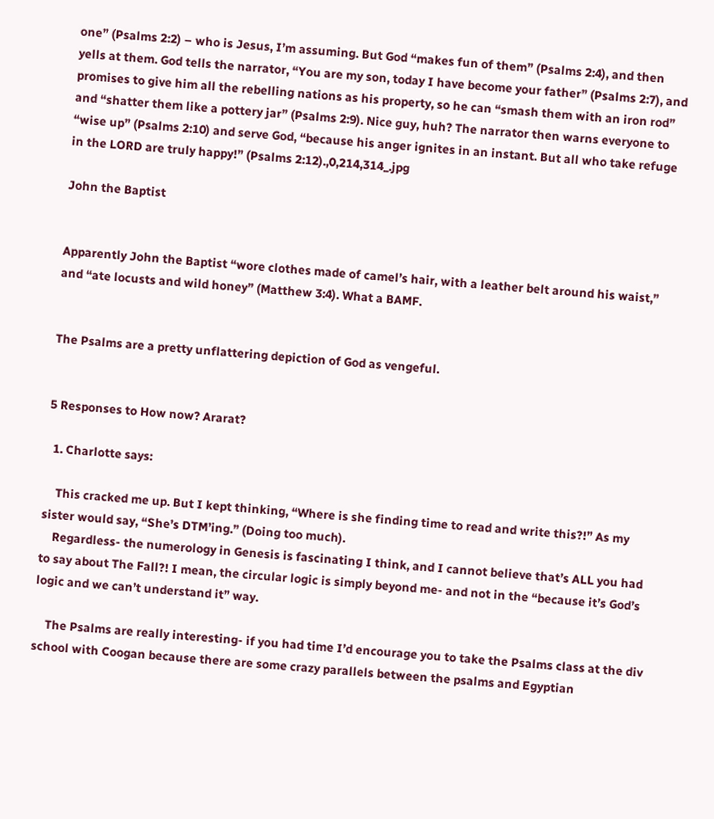one” (Psalms 2:2) – who is Jesus, I’m assuming. But God “makes fun of them” (Psalms 2:4), and then yells at them. God tells the narrator, “You are my son, today I have become your father” (Psalms 2:7), and promises to give him all the rebelling nations as his property, so he can “smash them with an iron rod” and “shatter them like a pottery jar” (Psalms 2:9). Nice guy, huh? The narrator then warns everyone to “wise up” (Psalms 2:10) and serve God, “because his anger ignites in an instant. But all who take refuge in the LORD are truly happy!” (Psalms 2:12).,0,214,314_.jpg

John the Baptist


Apparently John the Baptist “wore clothes made of camel’s hair, with a leather belt around his waist,” and “ate locusts and wild honey” (Matthew 3:4). What a BAMF.


The Psalms are a pretty unflattering depiction of God as vengeful.


5 Responses to How now? Ararat?

  1. Charlotte says:

    This cracked me up. But I kept thinking, “Where is she finding time to read and write this?!” As my sister would say, “She’s DTM’ing.” (Doing too much).
    Regardless- the numerology in Genesis is fascinating I think, and I cannot believe that’s ALL you had to say about The Fall?! I mean, the circular logic is simply beyond me- and not in the “because it’s God’s logic and we can’t understand it” way.

    The Psalms are really interesting- if you had time I’d encourage you to take the Psalms class at the div school with Coogan because there are some crazy parallels between the psalms and Egyptian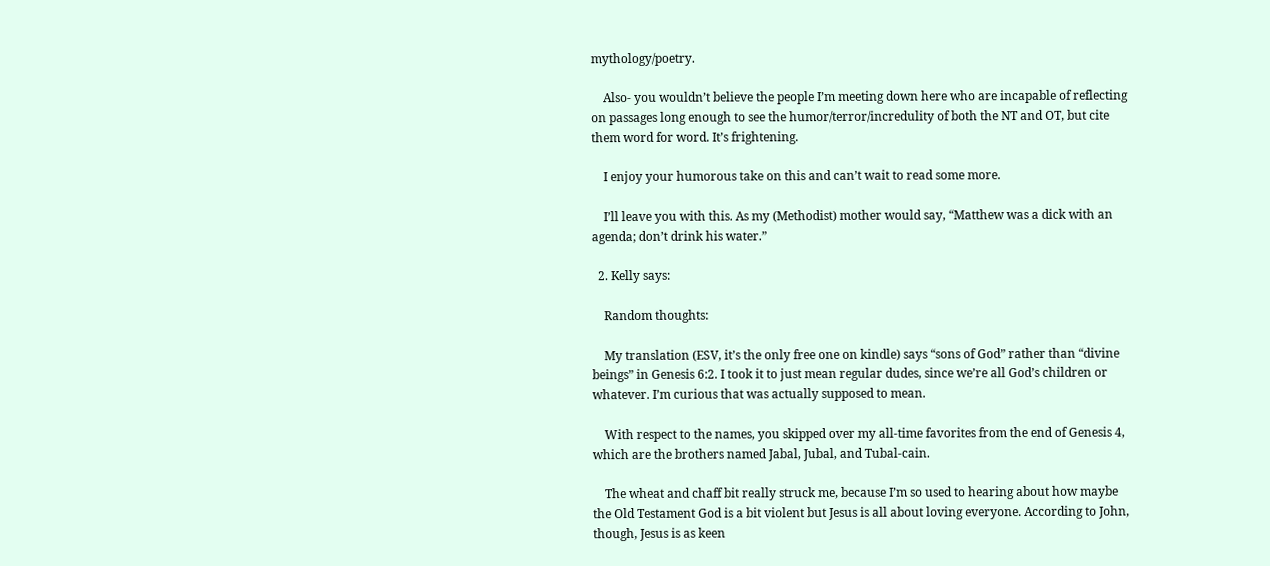mythology/poetry.

    Also- you wouldn’t believe the people I’m meeting down here who are incapable of reflecting on passages long enough to see the humor/terror/incredulity of both the NT and OT, but cite them word for word. It’s frightening.

    I enjoy your humorous take on this and can’t wait to read some more.

    I’ll leave you with this. As my (Methodist) mother would say, “Matthew was a dick with an agenda; don’t drink his water.”

  2. Kelly says:

    Random thoughts:

    My translation (ESV, it’s the only free one on kindle) says “sons of God” rather than “divine beings” in Genesis 6:2. I took it to just mean regular dudes, since we’re all God’s children or whatever. I’m curious that was actually supposed to mean.

    With respect to the names, you skipped over my all-time favorites from the end of Genesis 4, which are the brothers named Jabal, Jubal, and Tubal-cain.

    The wheat and chaff bit really struck me, because I’m so used to hearing about how maybe the Old Testament God is a bit violent but Jesus is all about loving everyone. According to John, though, Jesus is as keen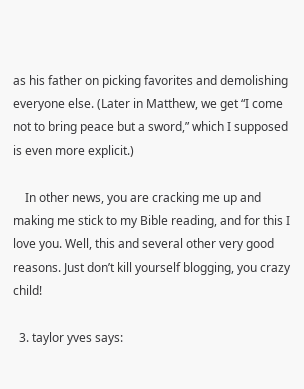as his father on picking favorites and demolishing everyone else. (Later in Matthew, we get “I come not to bring peace but a sword,” which I supposed is even more explicit.)

    In other news, you are cracking me up and making me stick to my Bible reading, and for this I love you. Well, this and several other very good reasons. Just don’t kill yourself blogging, you crazy child!

  3. taylor yves says: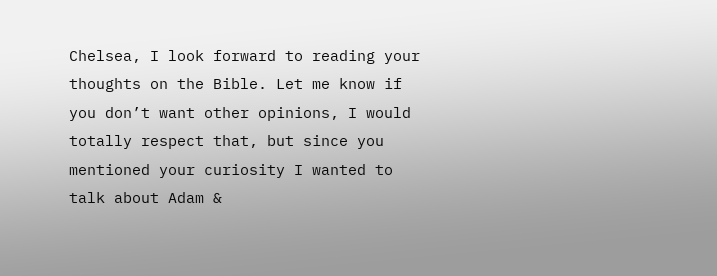Chelsea, I look forward to reading your thoughts on the Bible. Let me know if you don’t want other opinions, I would totally respect that, but since you mentioned your curiosity I wanted to talk about Adam &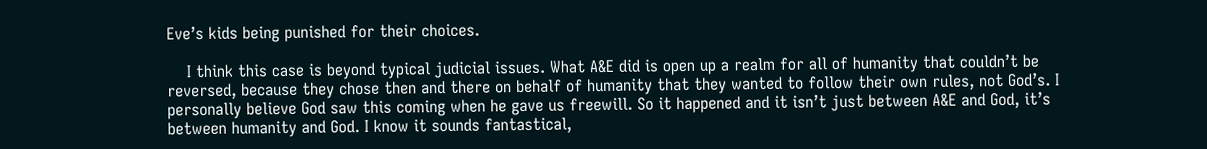Eve’s kids being punished for their choices.

    I think this case is beyond typical judicial issues. What A&E did is open up a realm for all of humanity that couldn’t be reversed, because they chose then and there on behalf of humanity that they wanted to follow their own rules, not God’s. I personally believe God saw this coming when he gave us freewill. So it happened and it isn’t just between A&E and God, it’s between humanity and God. I know it sounds fantastical,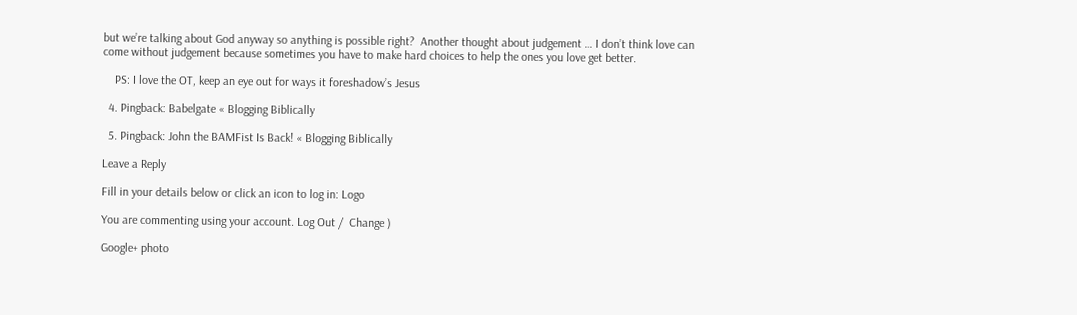but we’re talking about God anyway so anything is possible right?  Another thought about judgement … I don’t think love can come without judgement because sometimes you have to make hard choices to help the ones you love get better.

    PS: I love the OT, keep an eye out for ways it foreshadow’s Jesus

  4. Pingback: Babelgate « Blogging Biblically

  5. Pingback: John the BAMFist Is Back! « Blogging Biblically

Leave a Reply

Fill in your details below or click an icon to log in: Logo

You are commenting using your account. Log Out /  Change )

Google+ photo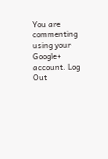You are commenting using your Google+ account. Log Out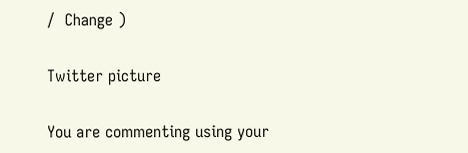/  Change )

Twitter picture

You are commenting using your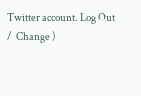Twitter account. Log Out /  Change )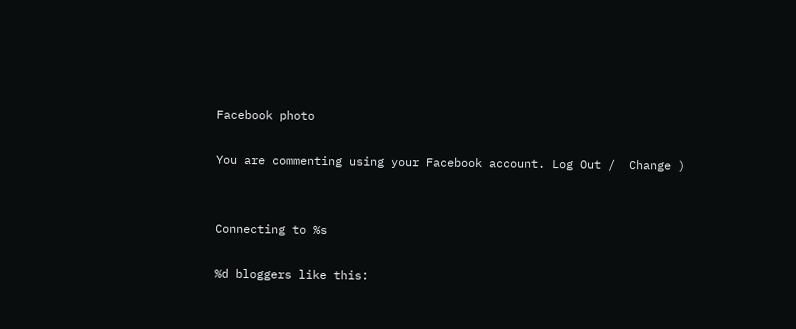Facebook photo

You are commenting using your Facebook account. Log Out /  Change )


Connecting to %s

%d bloggers like this: